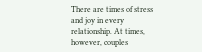There are times of stress and joy in every relationship. At times, however, couples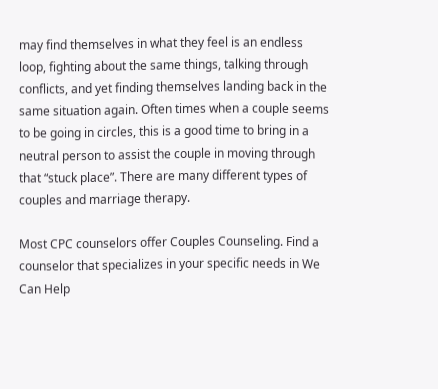may find themselves in what they feel is an endless loop, fighting about the same things, talking through conflicts, and yet finding themselves landing back in the same situation again. Often times when a couple seems to be going in circles, this is a good time to bring in a neutral person to assist the couple in moving through that “stuck place”. There are many different types of couples and marriage therapy.

Most CPC counselors offer Couples Counseling. Find a counselor that specializes in your specific needs in We Can Help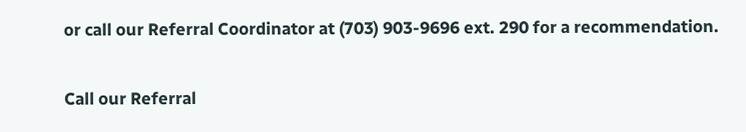or call our Referral Coordinator at (703) 903-9696 ext. 290 for a recommendation.

Call our Referral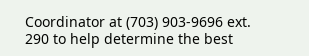Coordinator at (703) 903-9696 ext. 290 to help determine the best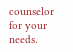counselor for your needs.